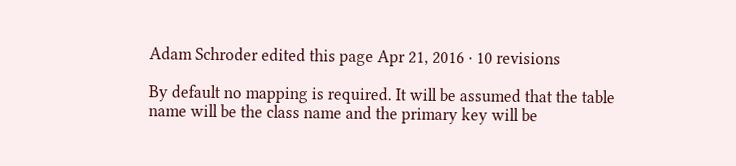Adam Schroder edited this page Apr 21, 2016 · 10 revisions

By default no mapping is required. It will be assumed that the table name will be the class name and the primary key will be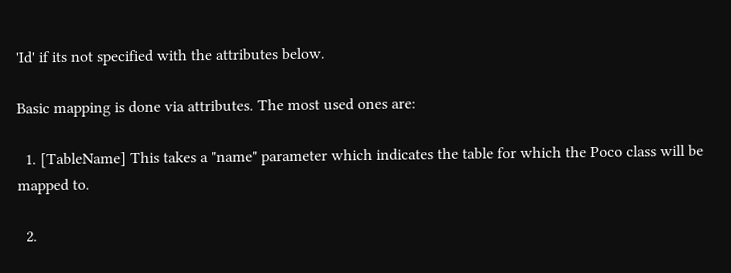'Id' if its not specified with the attributes below.

Basic mapping is done via attributes. The most used ones are:

  1. [TableName] This takes a "name" parameter which indicates the table for which the Poco class will be mapped to.

  2.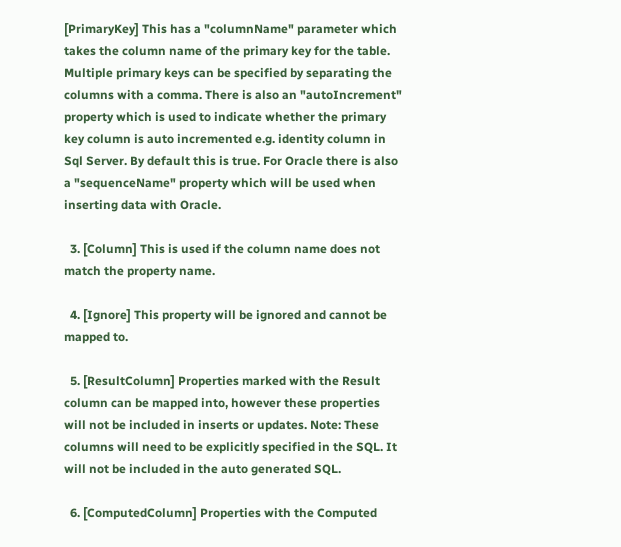[PrimaryKey] This has a "columnName" parameter which takes the column name of the primary key for the table. Multiple primary keys can be specified by separating the columns with a comma. There is also an "autoIncrement" property which is used to indicate whether the primary key column is auto incremented e.g. identity column in Sql Server. By default this is true. For Oracle there is also a "sequenceName" property which will be used when inserting data with Oracle.

  3. [Column] This is used if the column name does not match the property name.

  4. [Ignore] This property will be ignored and cannot be mapped to.

  5. [ResultColumn] Properties marked with the Result column can be mapped into, however these properties will not be included in inserts or updates. Note: These columns will need to be explicitly specified in the SQL. It will not be included in the auto generated SQL.

  6. [ComputedColumn] Properties with the Computed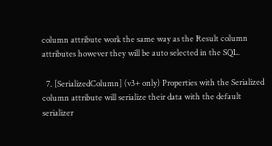column attribute work the same way as the Result column attributes however they will be auto selected in the SQL.

  7. [SerializedColumn] (v3+ only) Properties with the Serialized column attribute will serialize their data with the default serializer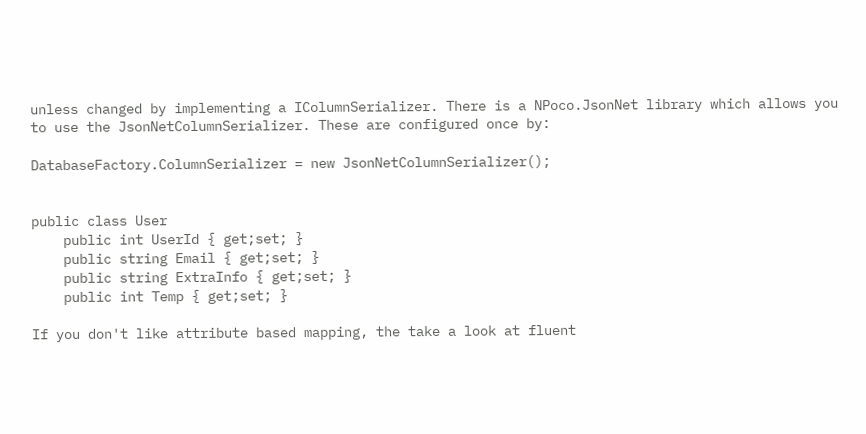unless changed by implementing a IColumnSerializer. There is a NPoco.JsonNet library which allows you to use the JsonNetColumnSerializer. These are configured once by:

DatabaseFactory.ColumnSerializer = new JsonNetColumnSerializer();


public class User
    public int UserId { get;set; }
    public string Email { get;set; }
    public string ExtraInfo { get;set; }
    public int Temp { get;set; }

If you don't like attribute based mapping, the take a look at fluent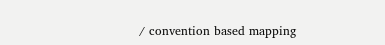/ convention based mapping